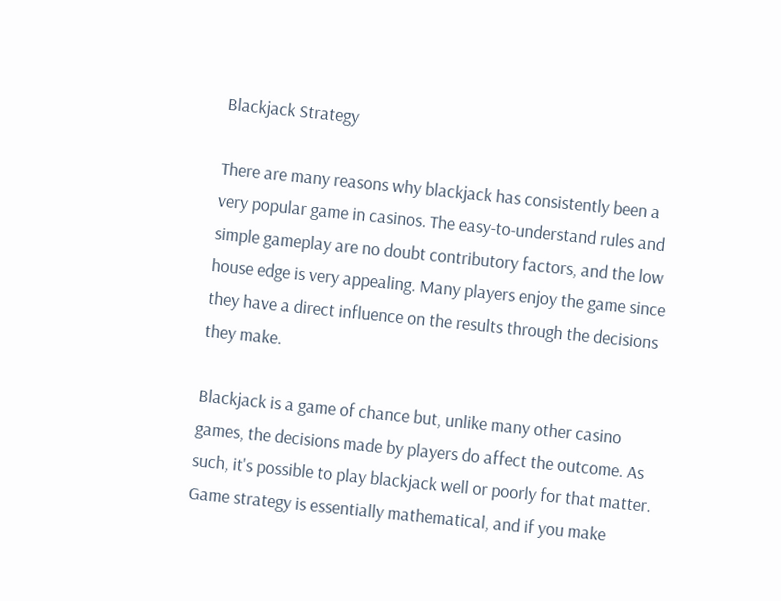Blackjack Strategy

There are many reasons why blackjack has consistently been a very popular game in casinos. The easy-to-understand rules and simple gameplay are no doubt contributory factors, and the low house edge is very appealing. Many players enjoy the game since they have a direct influence on the results through the decisions they make.

Blackjack is a game of chance but, unlike many other casino games, the decisions made by players do affect the outcome. As such, it's possible to play blackjack well or poorly for that matter. Game strategy is essentially mathematical, and if you make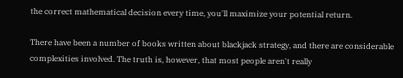the correct mathematical decision every time, you'll maximize your potential return.

There have been a number of books written about blackjack strategy, and there are considerable complexities involved. The truth is, however, that most people aren't really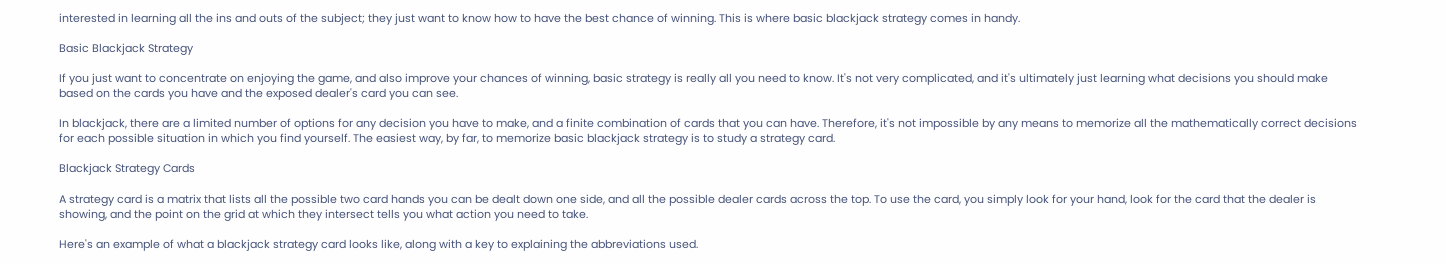interested in learning all the ins and outs of the subject; they just want to know how to have the best chance of winning. This is where basic blackjack strategy comes in handy.

Basic Blackjack Strategy

If you just want to concentrate on enjoying the game, and also improve your chances of winning, basic strategy is really all you need to know. It's not very complicated, and it's ultimately just learning what decisions you should make based on the cards you have and the exposed dealer's card you can see.

In blackjack, there are a limited number of options for any decision you have to make, and a finite combination of cards that you can have. Therefore, it's not impossible by any means to memorize all the mathematically correct decisions for each possible situation in which you find yourself. The easiest way, by far, to memorize basic blackjack strategy is to study a strategy card.

Blackjack Strategy Cards

A strategy card is a matrix that lists all the possible two card hands you can be dealt down one side, and all the possible dealer cards across the top. To use the card, you simply look for your hand, look for the card that the dealer is showing, and the point on the grid at which they intersect tells you what action you need to take.

Here's an example of what a blackjack strategy card looks like, along with a key to explaining the abbreviations used.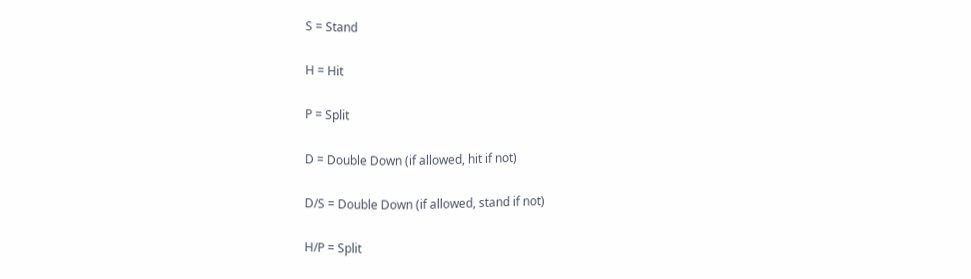S = Stand

H = Hit

P = Split

D = Double Down (if allowed, hit if not)

D/S = Double Down (if allowed, stand if not)

H/P = Split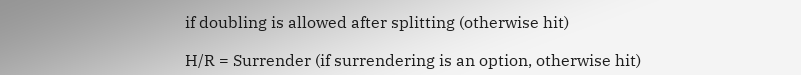if doubling is allowed after splitting (otherwise hit)

H/R = Surrender (if surrendering is an option, otherwise hit)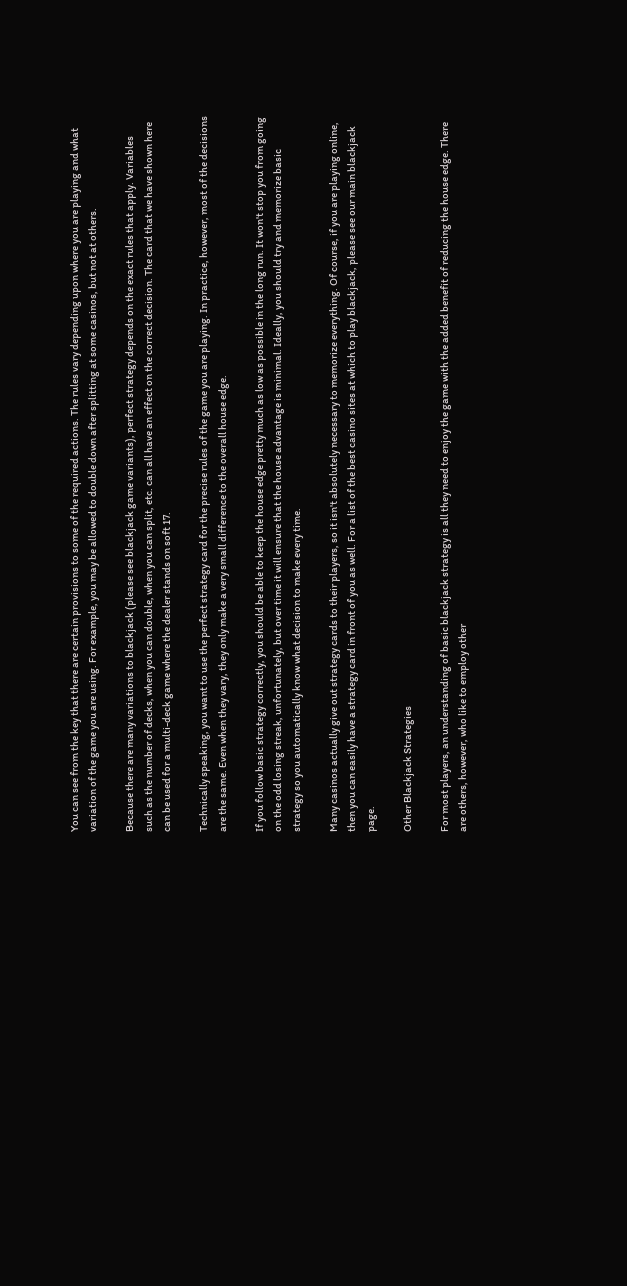You can see from the key that there are certain provisions to some of the required actions. The rules vary depending upon where you are playing and what variation of the game you are using. For example, you may be allowed to double down after splitting at some casinos, but not at others.

Because there are many variations to blackjack (please see blackjack game variants), perfect strategy depends on the exact rules that apply. Variables such as the number of decks, when you can double, when you can split, etc. can all have an effect on the correct decision. The card that we have shown here can be used for a multi-deck game where the dealer stands on soft 17.

Technically speaking, you want to use the perfect strategy card for the precise rules of the game you are playing. In practice, however, most of the decisions are the same. Even when they vary, they only make a very small difference to the overall house edge.

If you follow basic strategy correctly, you should be able to keep the house edge pretty much as low as possible in the long run. It won't stop you from going on the odd losing streak, unfortunately, but over time it will ensure that the house advantage is minimal. Ideally, you should try and memorize basic strategy so you automatically know what decision to make every time.

Many casinos actually give out strategy cards to their players, so it isn't absolutely necessary to memorize everything. Of course, if you are playing online, then you can easily have a strategy card in front of you as well. For a list of the best casino sites at which to play blackjack, please see our main blackjack page.

Other Blackjack Strategies

For most players, an understanding of basic blackjack strategy is all they need to enjoy the game with the added benefit of reducing the house edge. There are others, however, who like to employ other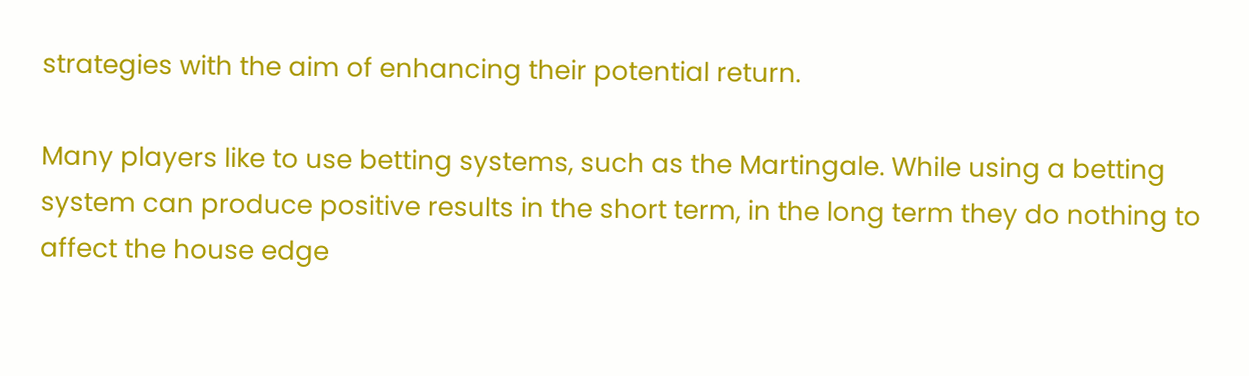strategies with the aim of enhancing their potential return.

Many players like to use betting systems, such as the Martingale. While using a betting system can produce positive results in the short term, in the long term they do nothing to affect the house edge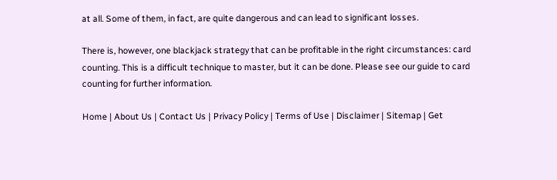at all. Some of them, in fact, are quite dangerous and can lead to significant losses.

There is, however, one blackjack strategy that can be profitable in the right circumstances: card counting. This is a difficult technique to master, but it can be done. Please see our guide to card counting for further information.

Home | About Us | Contact Us | Privacy Policy | Terms of Use | Disclaimer | Sitemap | Get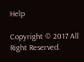Help

Copyright © 2017 All Right Reserved.